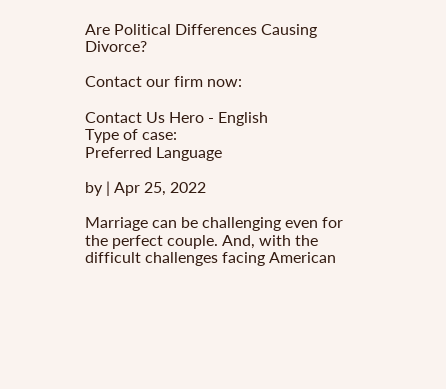Are Political Differences Causing Divorce?

Contact our firm now:

Contact Us Hero - English
Type of case:
Preferred Language

by | Apr 25, 2022

Marriage can be challenging even for the perfect couple. And, with the difficult challenges facing American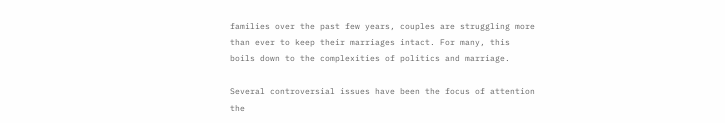families over the past few years, couples are struggling more than ever to keep their marriages intact. For many, this boils down to the complexities of politics and marriage.

Several controversial issues have been the focus of attention the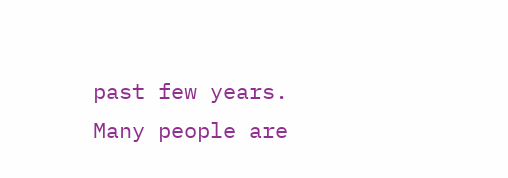past few years. Many people are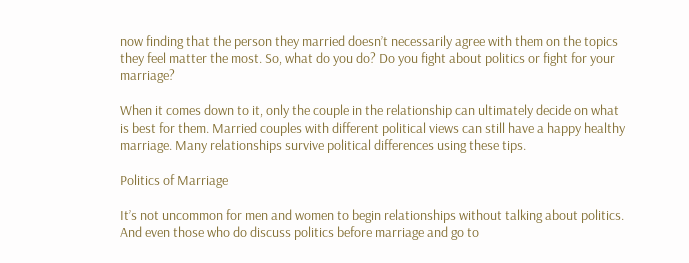now finding that the person they married doesn’t necessarily agree with them on the topics they feel matter the most. So, what do you do? Do you fight about politics or fight for your marriage?

When it comes down to it, only the couple in the relationship can ultimately decide on what is best for them. Married couples with different political views can still have a happy healthy marriage. Many relationships survive political differences using these tips.

Politics of Marriage

It’s not uncommon for men and women to begin relationships without talking about politics. And even those who do discuss politics before marriage and go to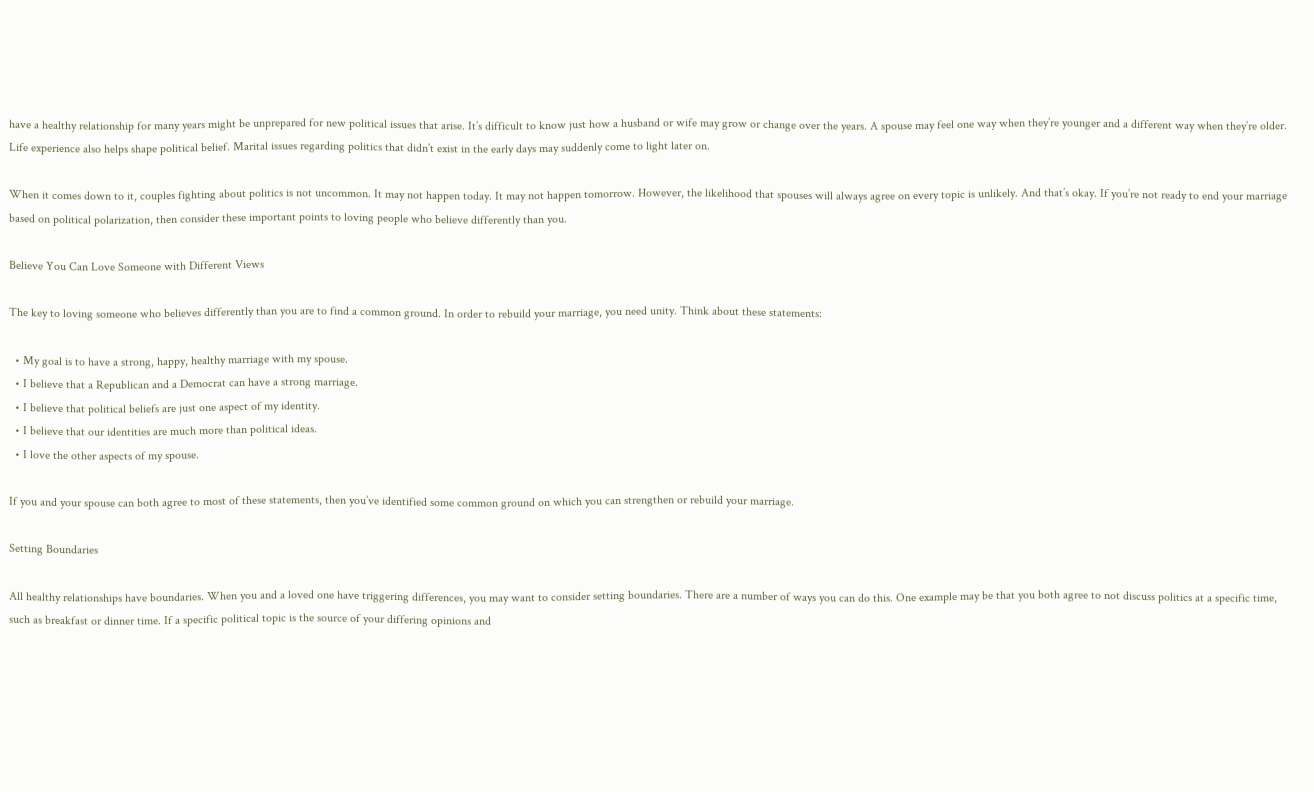have a healthy relationship for many years might be unprepared for new political issues that arise. It’s difficult to know just how a husband or wife may grow or change over the years. A spouse may feel one way when they’re younger and a different way when they’re older. Life experience also helps shape political belief. Marital issues regarding politics that didn’t exist in the early days may suddenly come to light later on.

When it comes down to it, couples fighting about politics is not uncommon. It may not happen today. It may not happen tomorrow. However, the likelihood that spouses will always agree on every topic is unlikely. And that’s okay. If you’re not ready to end your marriage based on political polarization, then consider these important points to loving people who believe differently than you.

Believe You Can Love Someone with Different Views

The key to loving someone who believes differently than you are to find a common ground. In order to rebuild your marriage, you need unity. Think about these statements:

  • My goal is to have a strong, happy, healthy marriage with my spouse.
  • I believe that a Republican and a Democrat can have a strong marriage.
  • I believe that political beliefs are just one aspect of my identity.
  • I believe that our identities are much more than political ideas.
  • I love the other aspects of my spouse.

If you and your spouse can both agree to most of these statements, then you’ve identified some common ground on which you can strengthen or rebuild your marriage.

Setting Boundaries

All healthy relationships have boundaries. When you and a loved one have triggering differences, you may want to consider setting boundaries. There are a number of ways you can do this. One example may be that you both agree to not discuss politics at a specific time, such as breakfast or dinner time. If a specific political topic is the source of your differing opinions and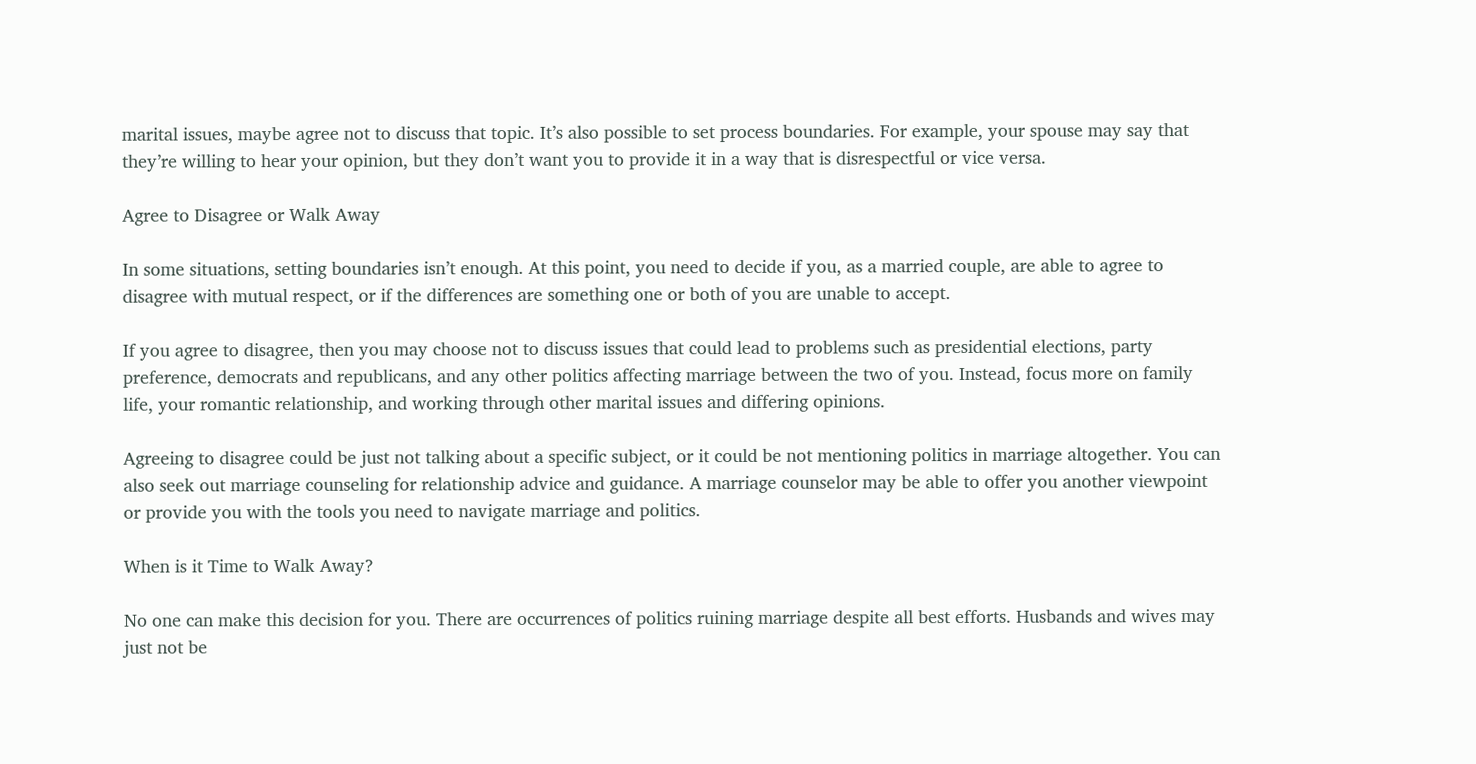marital issues, maybe agree not to discuss that topic. It’s also possible to set process boundaries. For example, your spouse may say that they’re willing to hear your opinion, but they don’t want you to provide it in a way that is disrespectful or vice versa.

Agree to Disagree or Walk Away

In some situations, setting boundaries isn’t enough. At this point, you need to decide if you, as a married couple, are able to agree to disagree with mutual respect, or if the differences are something one or both of you are unable to accept.

If you agree to disagree, then you may choose not to discuss issues that could lead to problems such as presidential elections, party preference, democrats and republicans, and any other politics affecting marriage between the two of you. Instead, focus more on family life, your romantic relationship, and working through other marital issues and differing opinions.

Agreeing to disagree could be just not talking about a specific subject, or it could be not mentioning politics in marriage altogether. You can also seek out marriage counseling for relationship advice and guidance. A marriage counselor may be able to offer you another viewpoint or provide you with the tools you need to navigate marriage and politics.

When is it Time to Walk Away?

No one can make this decision for you. There are occurrences of politics ruining marriage despite all best efforts. Husbands and wives may just not be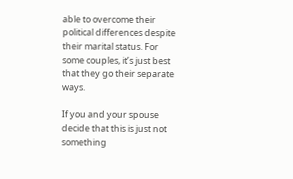able to overcome their political differences despite their marital status. For some couples, it’s just best that they go their separate ways.

If you and your spouse decide that this is just not something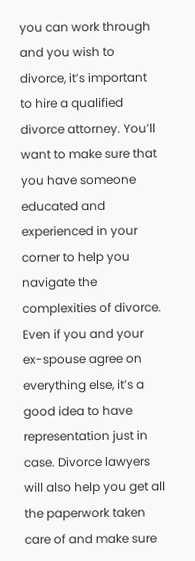you can work through and you wish to divorce, it’s important to hire a qualified divorce attorney. You’ll want to make sure that you have someone educated and experienced in your corner to help you navigate the complexities of divorce. Even if you and your ex-spouse agree on everything else, it’s a good idea to have representation just in case. Divorce lawyers will also help you get all the paperwork taken care of and make sure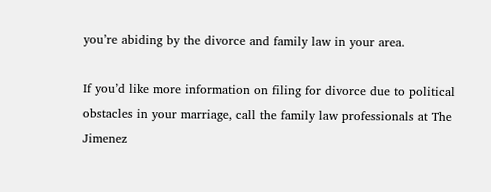you’re abiding by the divorce and family law in your area.

If you’d like more information on filing for divorce due to political obstacles in your marriage, call the family law professionals at The Jimenez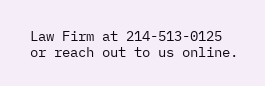Law Firm at 214-513-0125 or reach out to us online.